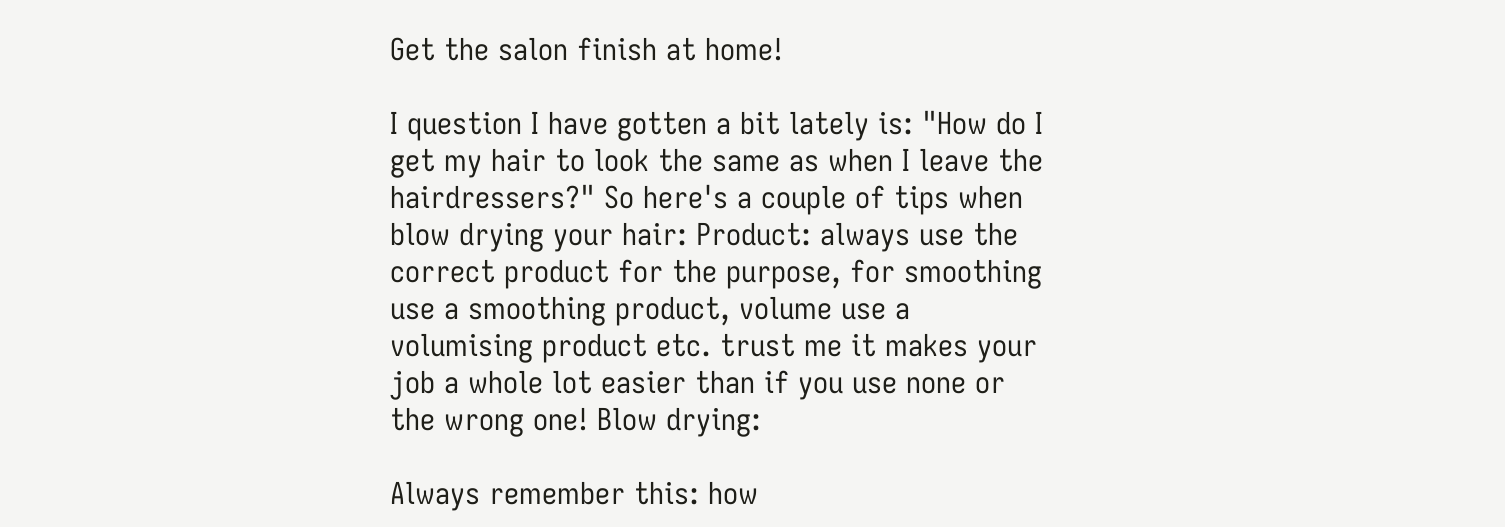Get the salon finish at home!

I question I have gotten a bit lately is: "How do I get my hair to look the same as when I leave the hairdressers?" So here's a couple of tips when blow drying your hair: Product: always use the correct product for the purpose, for smoothing use a smoothing product, volume use a volumising product etc. trust me it makes your job a whole lot easier than if you use none or the wrong one! Blow drying:

Always remember this: how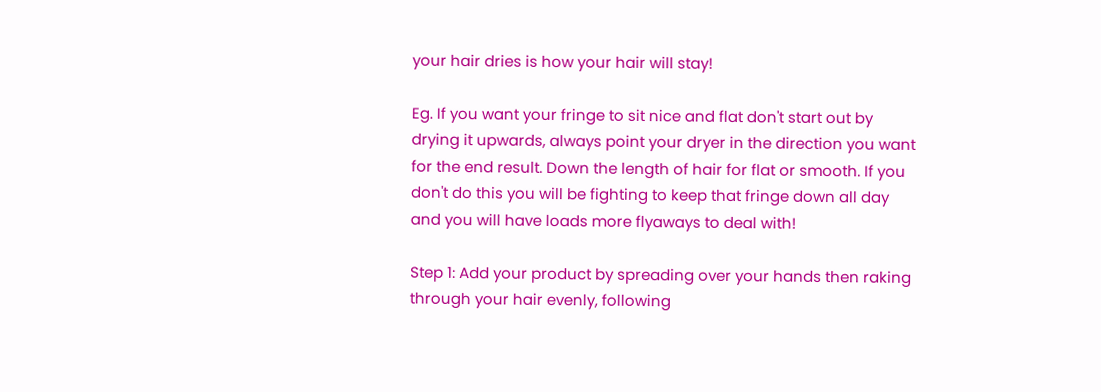your hair dries is how your hair will stay!

Eg. If you want your fringe to sit nice and flat don't start out by drying it upwards, always point your dryer in the direction you want for the end result. Down the length of hair for flat or smooth. If you don't do this you will be fighting to keep that fringe down all day and you will have loads more flyaways to deal with!

Step 1: Add your product by spreading over your hands then raking through your hair evenly, following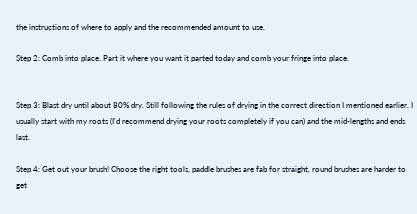the instructions of where to apply and the recommended amount to use.

Step 2: Comb into place. Part it where you want it parted today and comb your fringe into place.


Step 3: Blast dry until about 80% dry. Still following the rules of drying in the correct direction I mentioned earlier. I usually start with my roots (I'd recommend drying your roots completely if you can) and the mid-lengths and ends last.

Step 4: Get out your brush! Choose the right tools, paddle brushes are fab for straight, round brushes are harder to get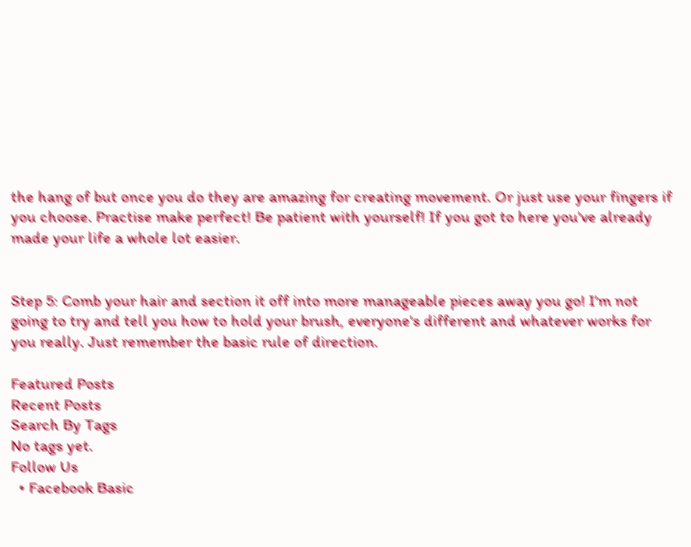the hang of but once you do they are amazing for creating movement. Or just use your fingers if you choose. Practise make perfect! Be patient with yourself! If you got to here you've already made your life a whole lot easier.


Step 5: Comb your hair and section it off into more manageable pieces away you go! I'm not going to try and tell you how to hold your brush, everyone's different and whatever works for you really. Just remember the basic rule of direction.

Featured Posts
Recent Posts
Search By Tags
No tags yet.
Follow Us
  • Facebook Basic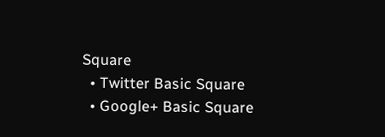Square
  • Twitter Basic Square
  • Google+ Basic Square